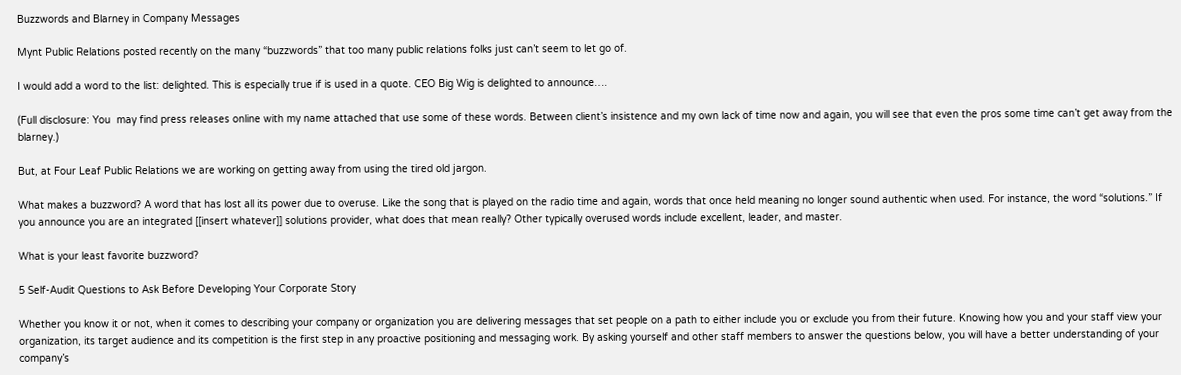Buzzwords and Blarney in Company Messages

Mynt Public Relations posted recently on the many “buzzwords” that too many public relations folks just can’t seem to let go of.

I would add a word to the list: delighted. This is especially true if is used in a quote. CEO Big Wig is delighted to announce….

(Full disclosure: You  may find press releases online with my name attached that use some of these words. Between client’s insistence and my own lack of time now and again, you will see that even the pros some time can’t get away from the blarney.)

But, at Four Leaf Public Relations we are working on getting away from using the tired old jargon.

What makes a buzzword? A word that has lost all its power due to overuse. Like the song that is played on the radio time and again, words that once held meaning no longer sound authentic when used. For instance, the word “solutions.” If you announce you are an integrated [[insert whatever]] solutions provider, what does that mean really? Other typically overused words include excellent, leader, and master.

What is your least favorite buzzword?

5 Self-Audit Questions to Ask Before Developing Your Corporate Story

Whether you know it or not, when it comes to describing your company or organization you are delivering messages that set people on a path to either include you or exclude you from their future. Knowing how you and your staff view your organization, its target audience and its competition is the first step in any proactive positioning and messaging work. By asking yourself and other staff members to answer the questions below, you will have a better understanding of your company’s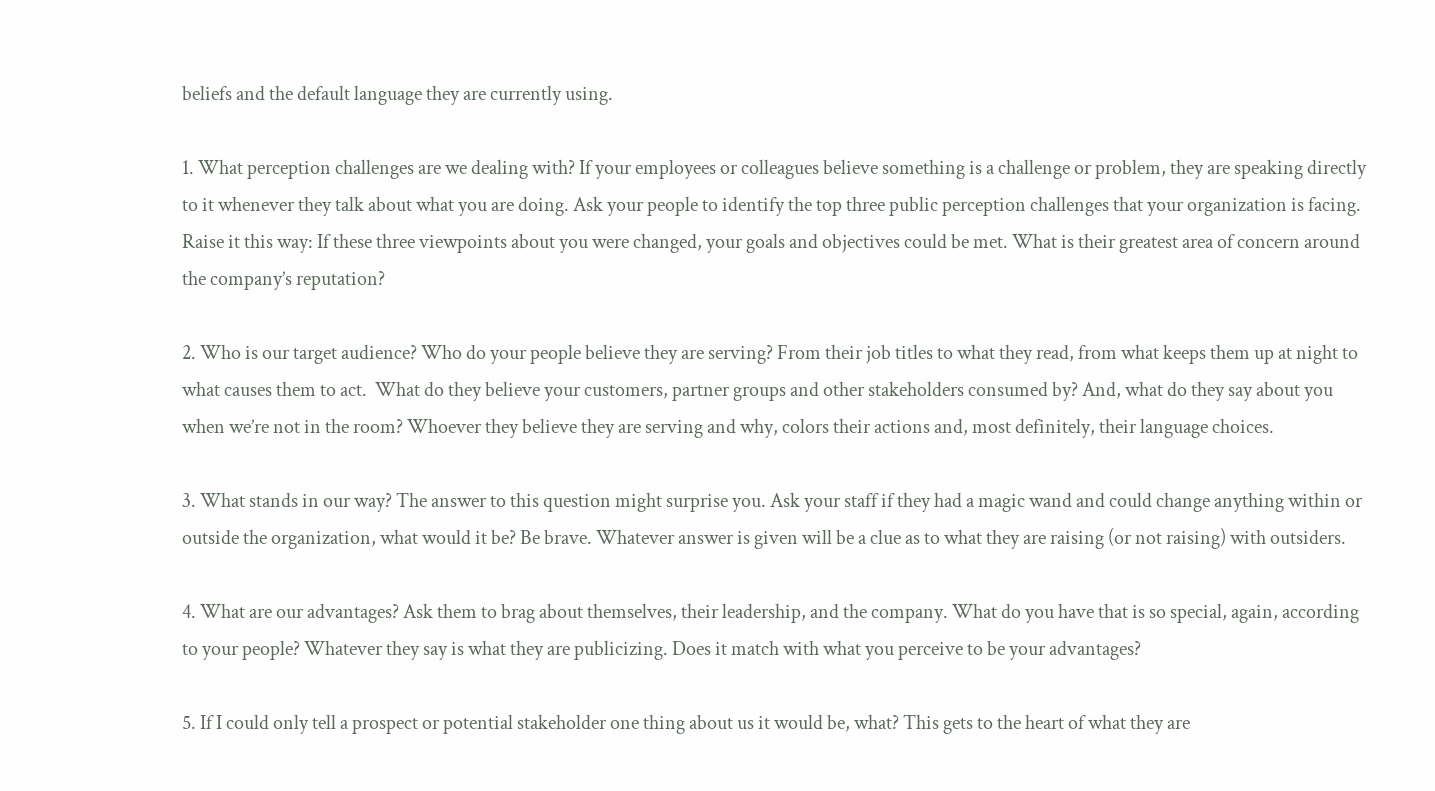beliefs and the default language they are currently using.

1. What perception challenges are we dealing with? If your employees or colleagues believe something is a challenge or problem, they are speaking directly to it whenever they talk about what you are doing. Ask your people to identify the top three public perception challenges that your organization is facing. Raise it this way: If these three viewpoints about you were changed, your goals and objectives could be met. What is their greatest area of concern around the company’s reputation?

2. Who is our target audience? Who do your people believe they are serving? From their job titles to what they read, from what keeps them up at night to what causes them to act.  What do they believe your customers, partner groups and other stakeholders consumed by? And, what do they say about you when we’re not in the room? Whoever they believe they are serving and why, colors their actions and, most definitely, their language choices.

3. What stands in our way? The answer to this question might surprise you. Ask your staff if they had a magic wand and could change anything within or outside the organization, what would it be? Be brave. Whatever answer is given will be a clue as to what they are raising (or not raising) with outsiders.

4. What are our advantages? Ask them to brag about themselves, their leadership, and the company. What do you have that is so special, again, according to your people? Whatever they say is what they are publicizing. Does it match with what you perceive to be your advantages?

5. If I could only tell a prospect or potential stakeholder one thing about us it would be, what? This gets to the heart of what they are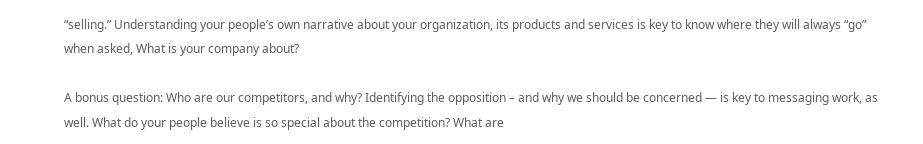“selling.” Understanding your people’s own narrative about your organization, its products and services is key to know where they will always “go” when asked, What is your company about?

A bonus question: Who are our competitors, and why? Identifying the opposition – and why we should be concerned — is key to messaging work, as well. What do your people believe is so special about the competition? What are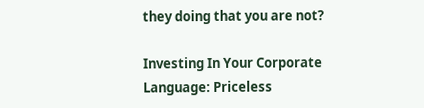they doing that you are not?

Investing In Your Corporate Language: Priceless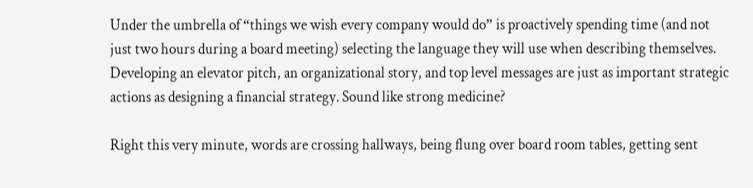Under the umbrella of “things we wish every company would do” is proactively spending time (and not just two hours during a board meeting) selecting the language they will use when describing themselves. Developing an elevator pitch, an organizational story, and top level messages are just as important strategic actions as designing a financial strategy. Sound like strong medicine?

Right this very minute, words are crossing hallways, being flung over board room tables, getting sent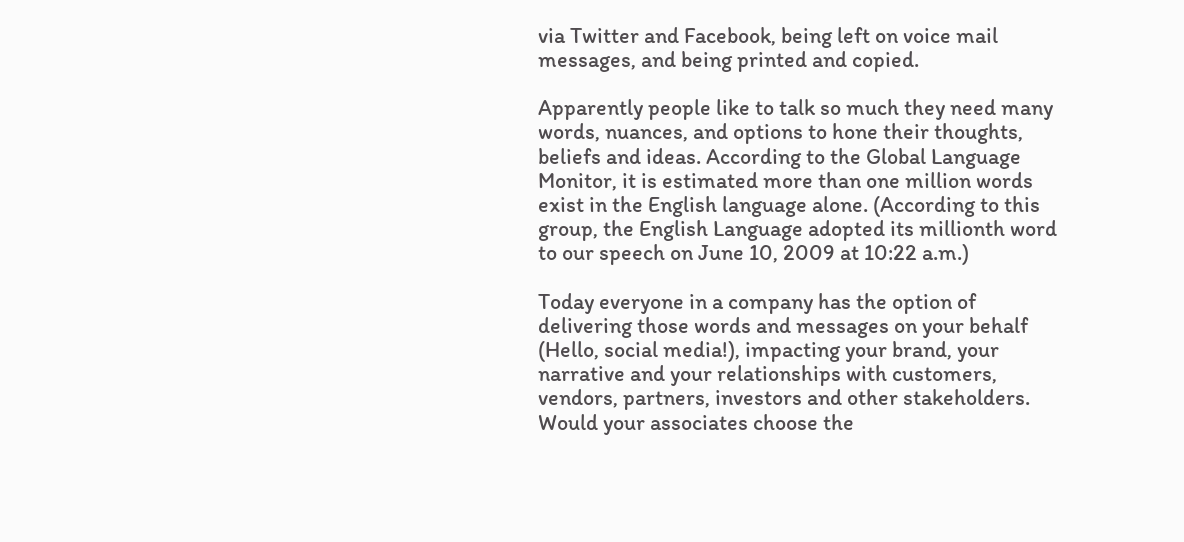via Twitter and Facebook, being left on voice mail messages, and being printed and copied.

Apparently people like to talk so much they need many words, nuances, and options to hone their thoughts, beliefs and ideas. According to the Global Language Monitor, it is estimated more than one million words exist in the English language alone. (According to this group, the English Language adopted its millionth word to our speech on June 10, 2009 at 10:22 a.m.)

Today everyone in a company has the option of delivering those words and messages on your behalf (Hello, social media!), impacting your brand, your narrative and your relationships with customers, vendors, partners, investors and other stakeholders. Would your associates choose the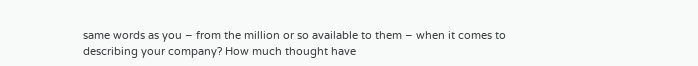same words as you – from the million or so available to them – when it comes to describing your company? How much thought have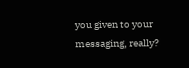you given to your messaging, really?